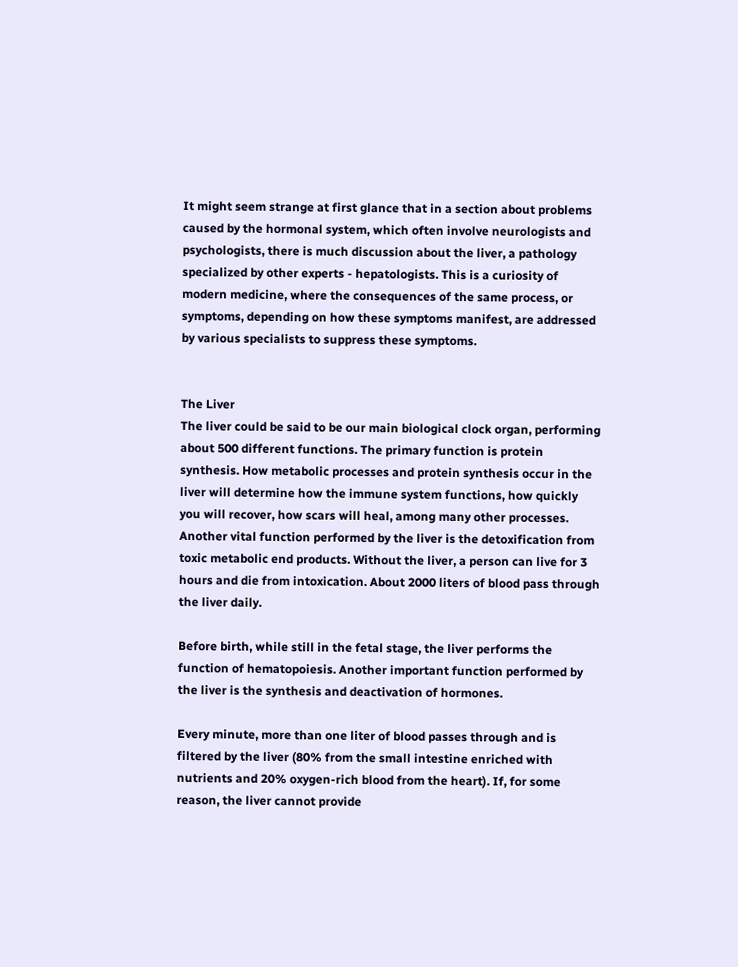It might seem strange at first glance that in a section about problems caused by the hormonal system, which often involve neurologists and psychologists, there is much discussion about the liver, a pathology specialized by other experts - hepatologists. This is a curiosity of modern medicine, where the consequences of the same process, or symptoms, depending on how these symptoms manifest, are addressed by various specialists to suppress these symptoms.


The Liver
The liver could be said to be our main biological clock organ, performing about 500 different functions. The primary function is protein synthesis. How metabolic processes and protein synthesis occur in the liver will determine how the immune system functions, how quickly you will recover, how scars will heal, among many other processes. Another vital function performed by the liver is the detoxification from toxic metabolic end products. Without the liver, a person can live for 3 hours and die from intoxication. About 2000 liters of blood pass through the liver daily.

Before birth, while still in the fetal stage, the liver performs the function of hematopoiesis. Another important function performed by the liver is the synthesis and deactivation of hormones.

Every minute, more than one liter of blood passes through and is filtered by the liver (80% from the small intestine enriched with nutrients and 20% oxygen-rich blood from the heart). If, for some reason, the liver cannot provide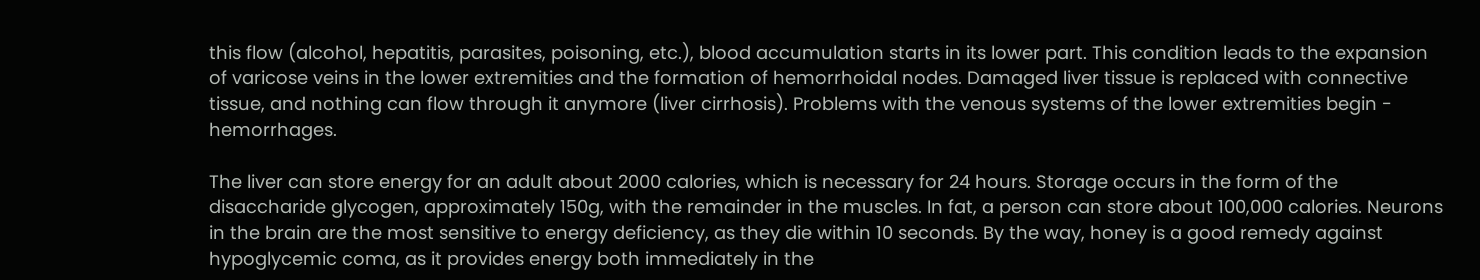this flow (alcohol, hepatitis, parasites, poisoning, etc.), blood accumulation starts in its lower part. This condition leads to the expansion of varicose veins in the lower extremities and the formation of hemorrhoidal nodes. Damaged liver tissue is replaced with connective tissue, and nothing can flow through it anymore (liver cirrhosis). Problems with the venous systems of the lower extremities begin - hemorrhages.

The liver can store energy for an adult about 2000 calories, which is necessary for 24 hours. Storage occurs in the form of the disaccharide glycogen, approximately 150g, with the remainder in the muscles. In fat, a person can store about 100,000 calories. Neurons in the brain are the most sensitive to energy deficiency, as they die within 10 seconds. By the way, honey is a good remedy against hypoglycemic coma, as it provides energy both immediately in the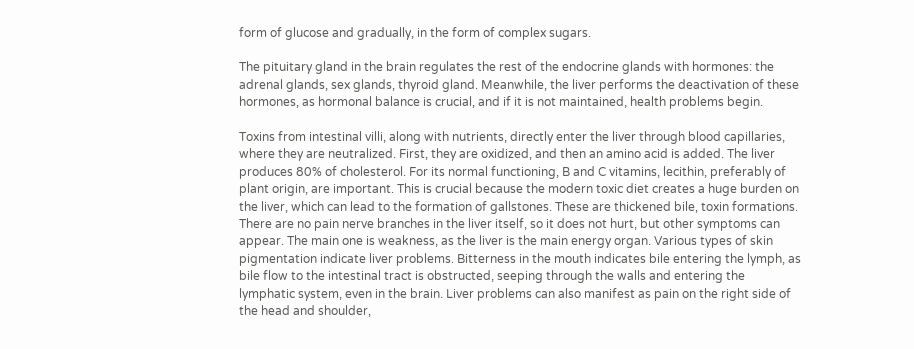form of glucose and gradually, in the form of complex sugars.

The pituitary gland in the brain regulates the rest of the endocrine glands with hormones: the adrenal glands, sex glands, thyroid gland. Meanwhile, the liver performs the deactivation of these hormones, as hormonal balance is crucial, and if it is not maintained, health problems begin.

Toxins from intestinal villi, along with nutrients, directly enter the liver through blood capillaries, where they are neutralized. First, they are oxidized, and then an amino acid is added. The liver produces 80% of cholesterol. For its normal functioning, B and C vitamins, lecithin, preferably of plant origin, are important. This is crucial because the modern toxic diet creates a huge burden on the liver, which can lead to the formation of gallstones. These are thickened bile, toxin formations. There are no pain nerve branches in the liver itself, so it does not hurt, but other symptoms can appear. The main one is weakness, as the liver is the main energy organ. Various types of skin pigmentation indicate liver problems. Bitterness in the mouth indicates bile entering the lymph, as bile flow to the intestinal tract is obstructed, seeping through the walls and entering the lymphatic system, even in the brain. Liver problems can also manifest as pain on the right side of the head and shoulder,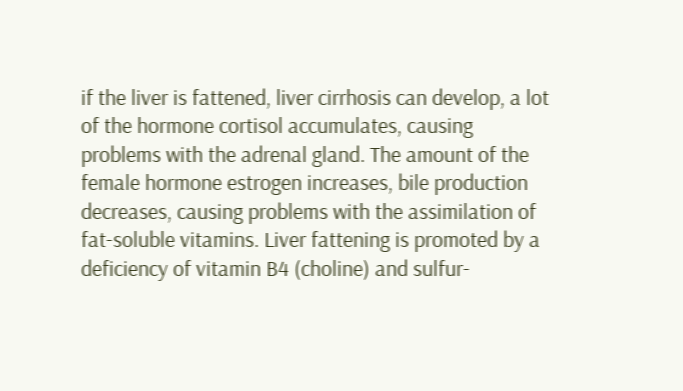if the liver is fattened, liver cirrhosis can develop, a lot of the hormone cortisol accumulates, causing problems with the adrenal gland. The amount of the female hormone estrogen increases, bile production decreases, causing problems with the assimilation of fat-soluble vitamins. Liver fattening is promoted by a deficiency of vitamin B4 (choline) and sulfur-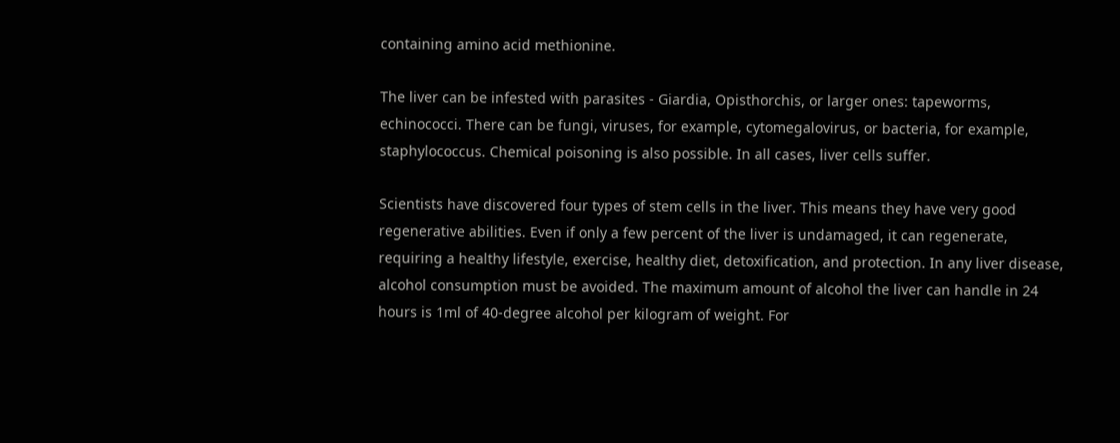containing amino acid methionine.

The liver can be infested with parasites - Giardia, Opisthorchis, or larger ones: tapeworms, echinococci. There can be fungi, viruses, for example, cytomegalovirus, or bacteria, for example, staphylococcus. Chemical poisoning is also possible. In all cases, liver cells suffer.

Scientists have discovered four types of stem cells in the liver. This means they have very good regenerative abilities. Even if only a few percent of the liver is undamaged, it can regenerate, requiring a healthy lifestyle, exercise, healthy diet, detoxification, and protection. In any liver disease, alcohol consumption must be avoided. The maximum amount of alcohol the liver can handle in 24 hours is 1ml of 40-degree alcohol per kilogram of weight. For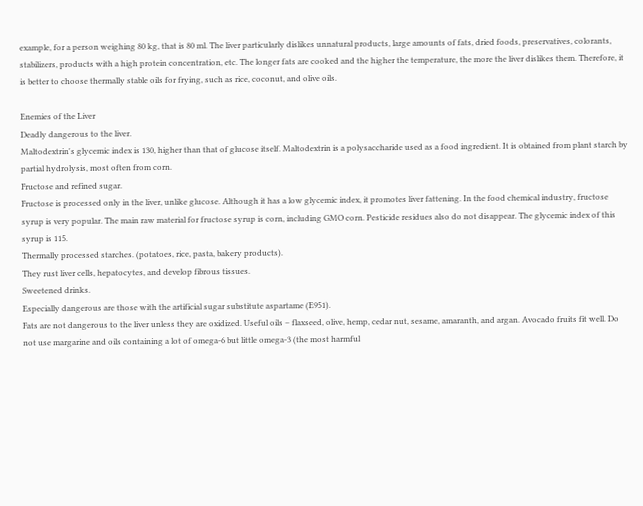example, for a person weighing 80 kg, that is 80 ml. The liver particularly dislikes unnatural products, large amounts of fats, dried foods, preservatives, colorants, stabilizers, products with a high protein concentration, etc. The longer fats are cooked and the higher the temperature, the more the liver dislikes them. Therefore, it is better to choose thermally stable oils for frying, such as rice, coconut, and olive oils.

Enemies of the Liver
Deadly dangerous to the liver.
Maltodextrin's glycemic index is 130, higher than that of glucose itself. Maltodextrin is a polysaccharide used as a food ingredient. It is obtained from plant starch by partial hydrolysis, most often from corn.
Fructose and refined sugar.
Fructose is processed only in the liver, unlike glucose. Although it has a low glycemic index, it promotes liver fattening. In the food chemical industry, fructose syrup is very popular. The main raw material for fructose syrup is corn, including GMO corn. Pesticide residues also do not disappear. The glycemic index of this syrup is 115.
Thermally processed starches. (potatoes, rice, pasta, bakery products).
They rust liver cells, hepatocytes, and develop fibrous tissues.
Sweetened drinks.
Especially dangerous are those with the artificial sugar substitute aspartame (E951).
Fats are not dangerous to the liver unless they are oxidized. Useful oils – flaxseed, olive, hemp, cedar nut, sesame, amaranth, and argan. Avocado fruits fit well. Do not use margarine and oils containing a lot of omega-6 but little omega-3 (the most harmful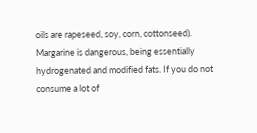oils are rapeseed, soy, corn, cottonseed). Margarine is dangerous, being essentially hydrogenated and modified fats. If you do not consume a lot of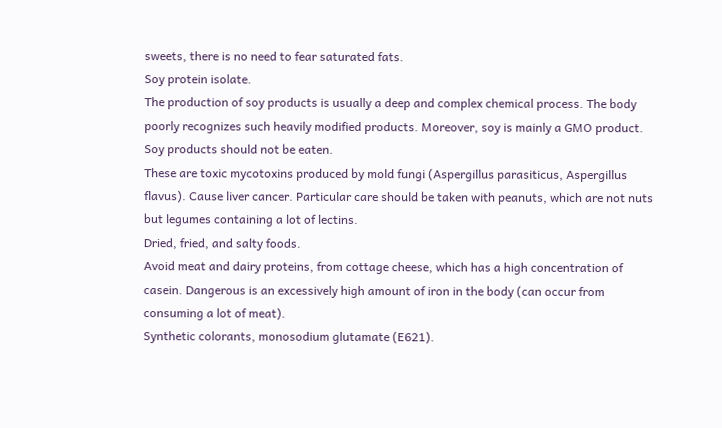sweets, there is no need to fear saturated fats.
Soy protein isolate.
The production of soy products is usually a deep and complex chemical process. The body poorly recognizes such heavily modified products. Moreover, soy is mainly a GMO product. Soy products should not be eaten.
These are toxic mycotoxins produced by mold fungi (Aspergillus parasiticus, Aspergillus flavus). Cause liver cancer. Particular care should be taken with peanuts, which are not nuts but legumes containing a lot of lectins.
Dried, fried, and salty foods.
Avoid meat and dairy proteins, from cottage cheese, which has a high concentration of casein. Dangerous is an excessively high amount of iron in the body (can occur from consuming a lot of meat).
Synthetic colorants, monosodium glutamate (E621).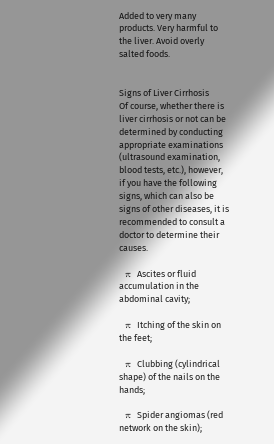Added to very many products. Very harmful to the liver. Avoid overly salted foods.


Signs of Liver Cirrhosis
Of course, whether there is liver cirrhosis or not can be determined by conducting appropriate examinations (ultrasound examination, blood tests, etc.), however, if you have the following signs, which can also be signs of other diseases, it is recommended to consult a doctor to determine their causes.

  π  Ascites or fluid accumulation in the abdominal cavity;

  π  Itching of the skin on the feet;

  π  Clubbing (cylindrical shape) of the nails on the hands;

  π  Spider angiomas (red network on the skin);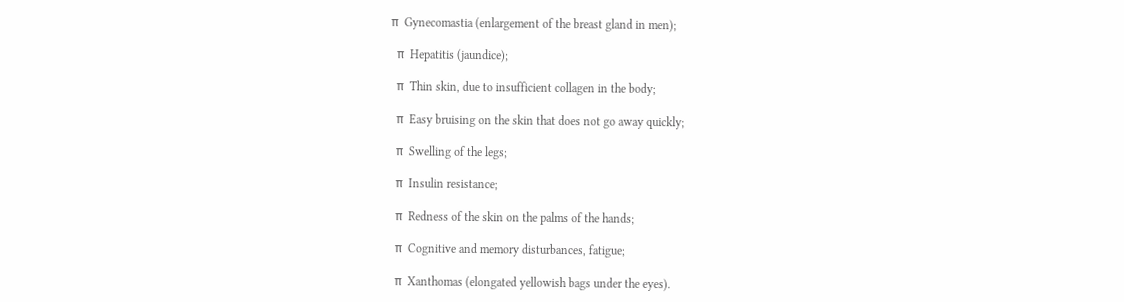π  Gynecomastia (enlargement of the breast gland in men);

  π  Hepatitis (jaundice);

  π  Thin skin, due to insufficient collagen in the body;

  π  Easy bruising on the skin that does not go away quickly;

  π  Swelling of the legs;

  π  Insulin resistance;

  π  Redness of the skin on the palms of the hands;

  π  Cognitive and memory disturbances, fatigue;

  π  Xanthomas (elongated yellowish bags under the eyes).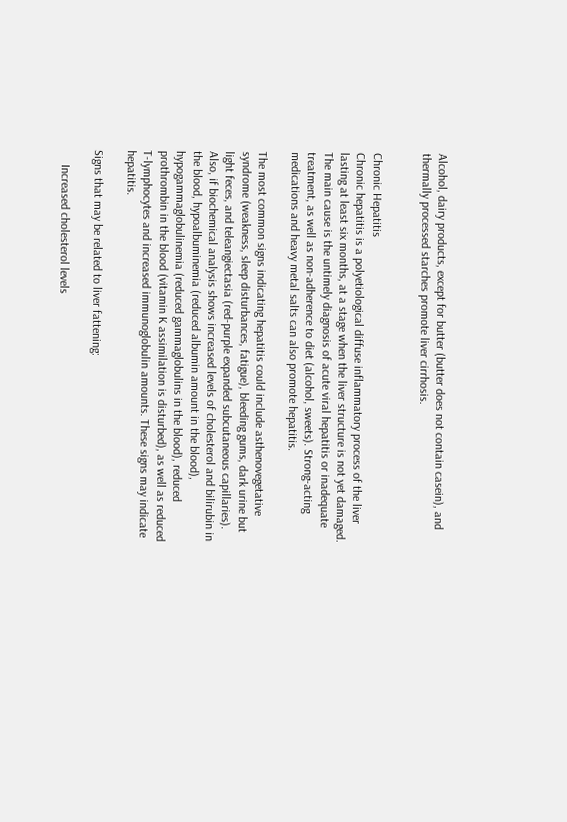Alcohol, dairy products, except for butter (butter does not contain casein), and thermally processed starches promote liver cirrhosis.


Chronic Hepatitis
Chronic hepatitis is a polyetiological diffuse inflammatory process of the liver lasting at least six months, at a stage when the liver structure is not yet damaged. The main cause is the untimely diagnosis of acute viral hepatitis or inadequate treatment, as well as non-adherence to diet (alcohol, sweets). Strong-acting medications and heavy metal salts can also promote hepatitis.

The most common signs indicating hepatitis could include asthenovegetative syndrome (weakness, sleep disturbances, fatigue), bleeding gums, dark urine but light feces, and teleangiectasia (red-purple expanded subcutaneous capillaries). Also, if biochemical analysis shows increased levels of cholesterol and bilirubin in the blood, hypoalbuminemia (reduced albumin amount in the blood), hypogammaglobulinemia (reduced gammaglobulins in the blood), reduced prothrombin in the blood (vitamin K assimilation is disturbed), as well as reduced T-lymphocytes and increased immunoglobulin amounts. These signs may indicate hepatitis.

Signs that may be related to liver fattening:

     Increased cholesterol levels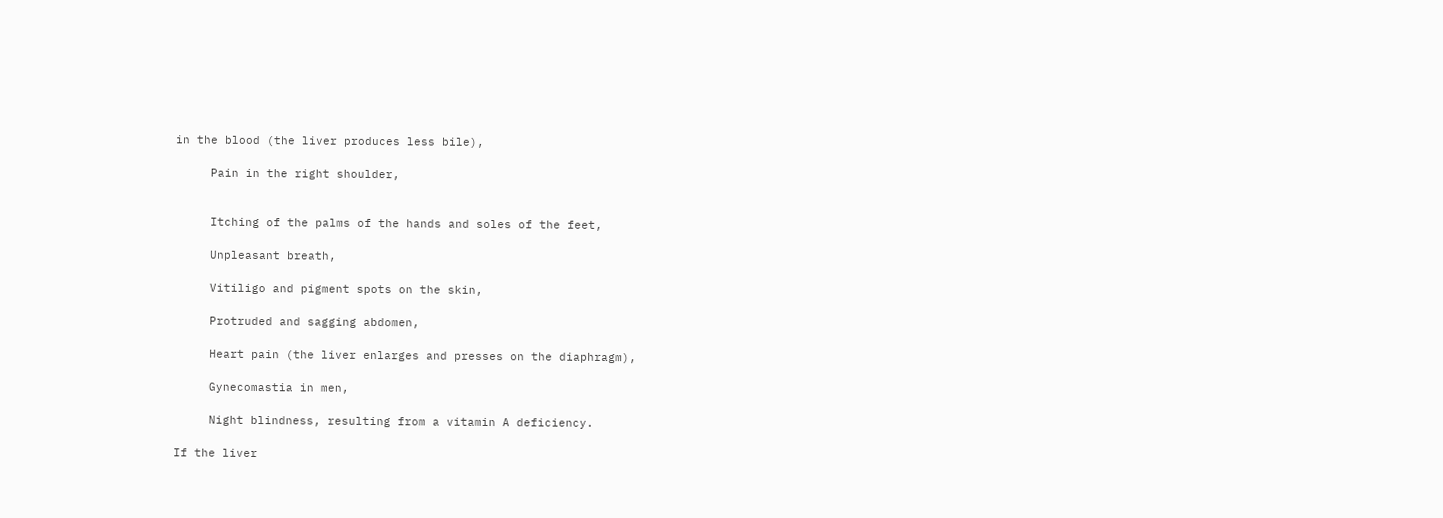in the blood (the liver produces less bile),

     Pain in the right shoulder,


     Itching of the palms of the hands and soles of the feet,

     Unpleasant breath,

     Vitiligo and pigment spots on the skin,

     Protruded and sagging abdomen,

     Heart pain (the liver enlarges and presses on the diaphragm),

     Gynecomastia in men,

     Night blindness, resulting from a vitamin A deficiency.

If the liver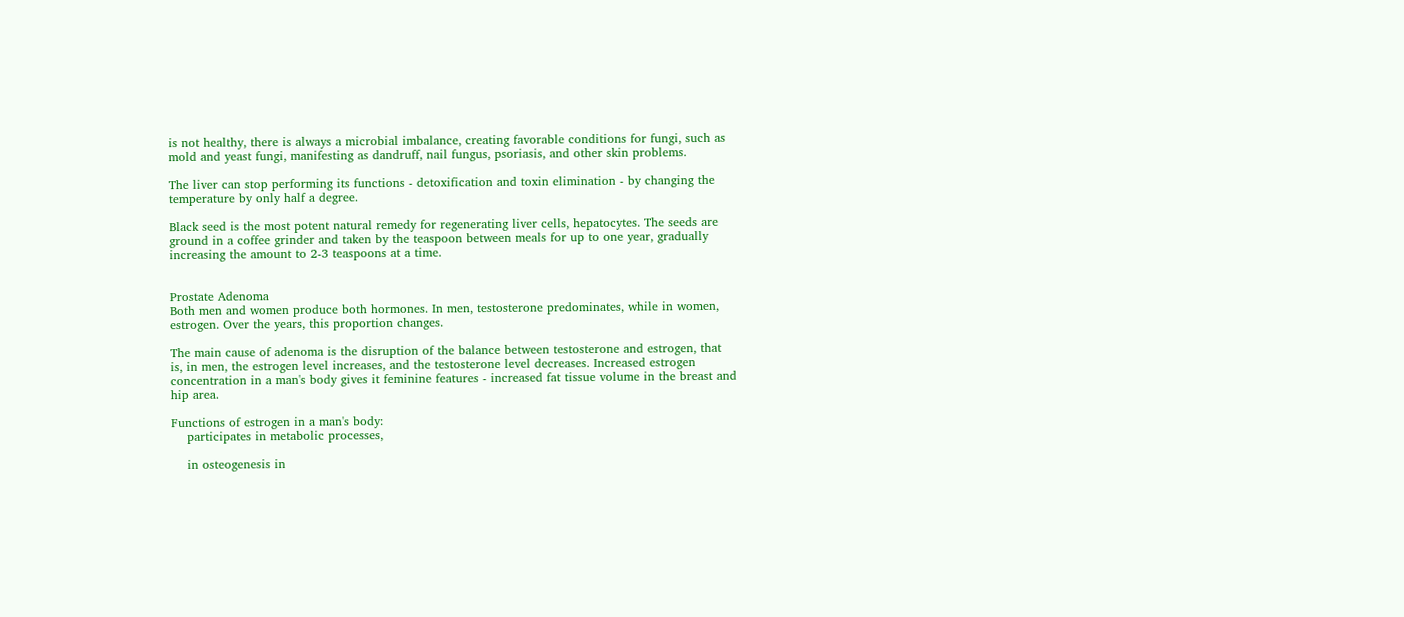is not healthy, there is always a microbial imbalance, creating favorable conditions for fungi, such as mold and yeast fungi, manifesting as dandruff, nail fungus, psoriasis, and other skin problems.

The liver can stop performing its functions - detoxification and toxin elimination - by changing the temperature by only half a degree.

Black seed is the most potent natural remedy for regenerating liver cells, hepatocytes. The seeds are ground in a coffee grinder and taken by the teaspoon between meals for up to one year, gradually increasing the amount to 2-3 teaspoons at a time.


Prostate Adenoma
Both men and women produce both hormones. In men, testosterone predominates, while in women, estrogen. Over the years, this proportion changes.

The main cause of adenoma is the disruption of the balance between testosterone and estrogen, that is, in men, the estrogen level increases, and the testosterone level decreases. Increased estrogen concentration in a man's body gives it feminine features - increased fat tissue volume in the breast and hip area.

Functions of estrogen in a man's body:
    participates in metabolic processes,

    in osteogenesis in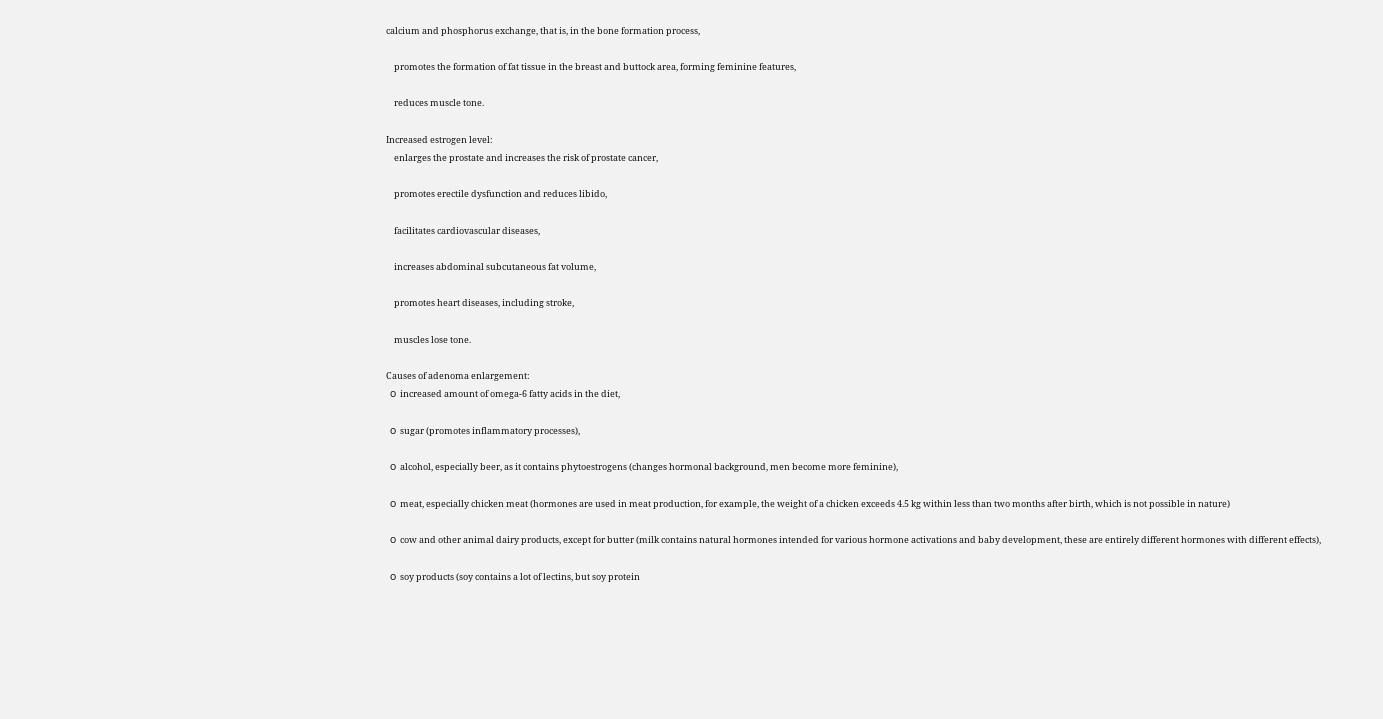calcium and phosphorus exchange, that is, in the bone formation process,

    promotes the formation of fat tissue in the breast and buttock area, forming feminine features,

    reduces muscle tone.

Increased estrogen level:
    enlarges the prostate and increases the risk of prostate cancer,

    promotes erectile dysfunction and reduces libido,

    facilitates cardiovascular diseases,

    increases abdominal subcutaneous fat volume,

    promotes heart diseases, including stroke,

    muscles lose tone.

Causes of adenoma enlargement:
  Ο  increased amount of omega-6 fatty acids in the diet,

  Ο  sugar (promotes inflammatory processes),

  Ο  alcohol, especially beer, as it contains phytoestrogens (changes hormonal background, men become more feminine),

  Ο  meat, especially chicken meat (hormones are used in meat production, for example, the weight of a chicken exceeds 4.5 kg within less than two months after birth, which is not possible in nature)

  Ο  cow and other animal dairy products, except for butter (milk contains natural hormones intended for various hormone activations and baby development, these are entirely different hormones with different effects),

  Ο  soy products (soy contains a lot of lectins, but soy protein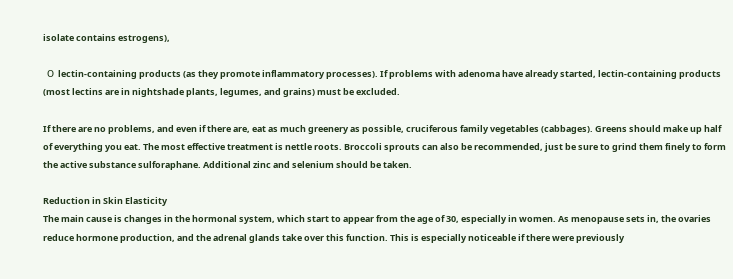isolate contains estrogens),

  Ο  lectin-containing products (as they promote inflammatory processes). If problems with adenoma have already started, lectin-containing products (most lectins are in nightshade plants, legumes, and grains) must be excluded.

If there are no problems, and even if there are, eat as much greenery as possible, cruciferous family vegetables (cabbages). Greens should make up half of everything you eat. The most effective treatment is nettle roots. Broccoli sprouts can also be recommended, just be sure to grind them finely to form the active substance sulforaphane. Additional zinc and selenium should be taken.

Reduction in Skin Elasticity
The main cause is changes in the hormonal system, which start to appear from the age of 30, especially in women. As menopause sets in, the ovaries reduce hormone production, and the adrenal glands take over this function. This is especially noticeable if there were previously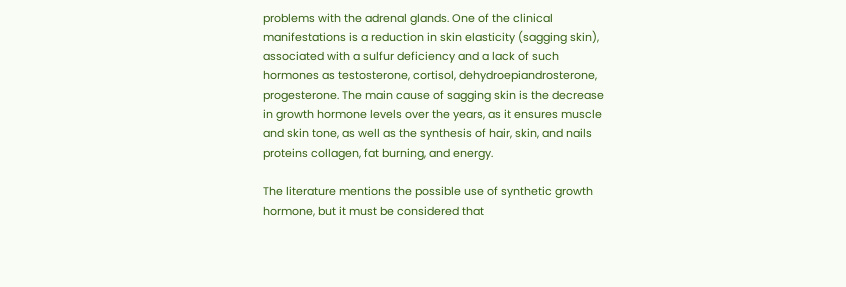problems with the adrenal glands. One of the clinical manifestations is a reduction in skin elasticity (sagging skin), associated with a sulfur deficiency and a lack of such hormones as testosterone, cortisol, dehydroepiandrosterone, progesterone. The main cause of sagging skin is the decrease in growth hormone levels over the years, as it ensures muscle and skin tone, as well as the synthesis of hair, skin, and nails proteins collagen, fat burning, and energy.

The literature mentions the possible use of synthetic growth hormone, but it must be considered that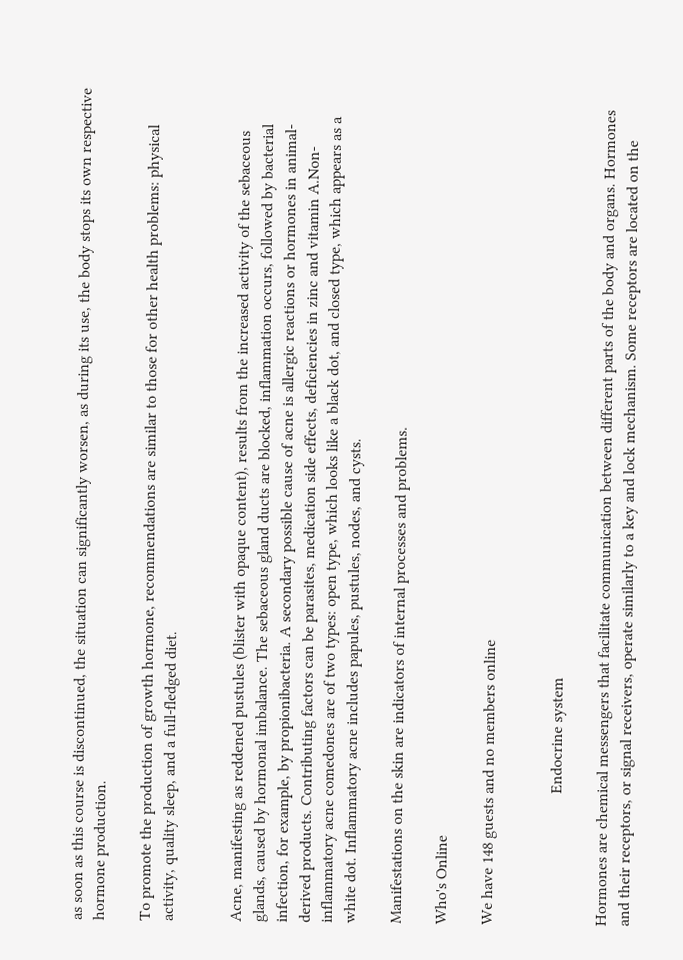as soon as this course is discontinued, the situation can significantly worsen, as during its use, the body stops its own respective hormone production.

To promote the production of growth hormone, recommendations are similar to those for other health problems: physical activity, quality sleep, and a full-fledged diet.


Acne, manifesting as reddened pustules (blister with opaque content), results from the increased activity of the sebaceous glands, caused by hormonal imbalance. The sebaceous gland ducts are blocked, inflammation occurs, followed by bacterial infection, for example, by propionibacteria. A secondary possible cause of acne is allergic reactions or hormones in animal-derived products. Contributing factors can be parasites, medication side effects, deficiencies in zinc and vitamin A.Non-inflammatory acne comedones are of two types: open type, which looks like a black dot, and closed type, which appears as a white dot. Inflammatory acne includes papules, pustules, nodes, and cysts.

Manifestations on the skin are indicators of internal processes and problems.

Who's Online

We have 148 guests and no members online


                                 Endocrine system

Hormones are chemical messengers that facilitate communication between different parts of the body and organs. Hormones and their receptors, or signal receivers, operate similarly to a key and lock mechanism. Some receptors are located on the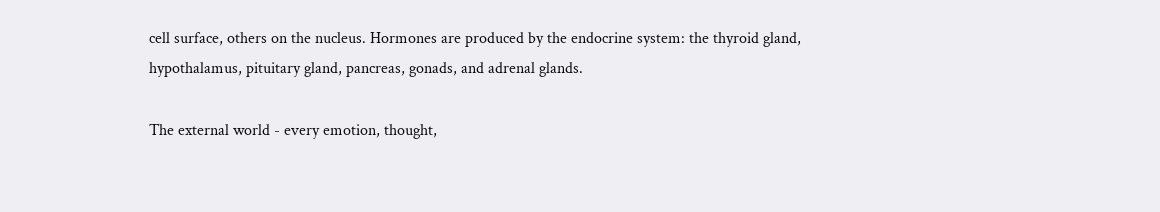cell surface, others on the nucleus. Hormones are produced by the endocrine system: the thyroid gland, hypothalamus, pituitary gland, pancreas, gonads, and adrenal glands.

The external world - every emotion, thought,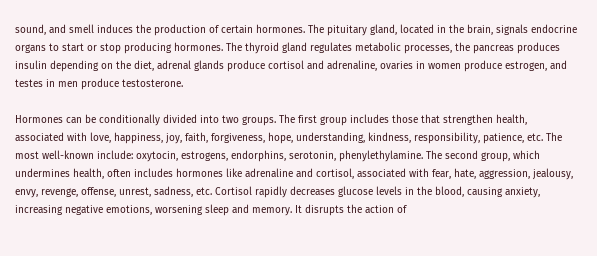sound, and smell induces the production of certain hormones. The pituitary gland, located in the brain, signals endocrine organs to start or stop producing hormones. The thyroid gland regulates metabolic processes, the pancreas produces insulin depending on the diet, adrenal glands produce cortisol and adrenaline, ovaries in women produce estrogen, and testes in men produce testosterone.

Hormones can be conditionally divided into two groups. The first group includes those that strengthen health, associated with love, happiness, joy, faith, forgiveness, hope, understanding, kindness, responsibility, patience, etc. The most well-known include: oxytocin, estrogens, endorphins, serotonin, phenylethylamine. The second group, which undermines health, often includes hormones like adrenaline and cortisol, associated with fear, hate, aggression, jealousy, envy, revenge, offense, unrest, sadness, etc. Cortisol rapidly decreases glucose levels in the blood, causing anxiety, increasing negative emotions, worsening sleep and memory. It disrupts the action of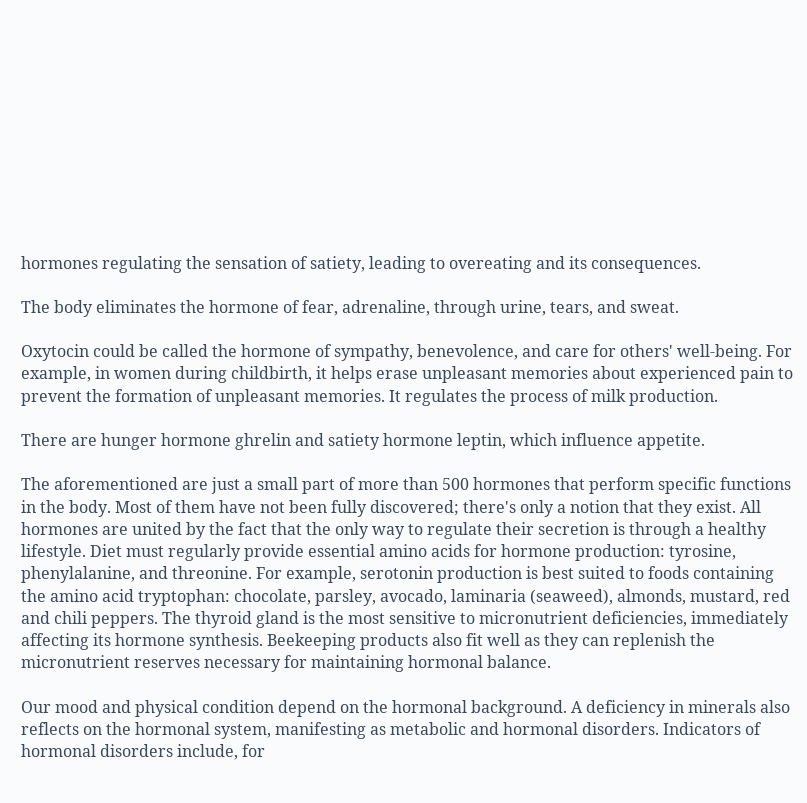hormones regulating the sensation of satiety, leading to overeating and its consequences.

The body eliminates the hormone of fear, adrenaline, through urine, tears, and sweat.

Oxytocin could be called the hormone of sympathy, benevolence, and care for others' well-being. For example, in women during childbirth, it helps erase unpleasant memories about experienced pain to prevent the formation of unpleasant memories. It regulates the process of milk production.

There are hunger hormone ghrelin and satiety hormone leptin, which influence appetite.

The aforementioned are just a small part of more than 500 hormones that perform specific functions in the body. Most of them have not been fully discovered; there's only a notion that they exist. All hormones are united by the fact that the only way to regulate their secretion is through a healthy lifestyle. Diet must regularly provide essential amino acids for hormone production: tyrosine, phenylalanine, and threonine. For example, serotonin production is best suited to foods containing the amino acid tryptophan: chocolate, parsley, avocado, laminaria (seaweed), almonds, mustard, red and chili peppers. The thyroid gland is the most sensitive to micronutrient deficiencies, immediately affecting its hormone synthesis. Beekeeping products also fit well as they can replenish the micronutrient reserves necessary for maintaining hormonal balance.

Our mood and physical condition depend on the hormonal background. A deficiency in minerals also reflects on the hormonal system, manifesting as metabolic and hormonal disorders. Indicators of hormonal disorders include, for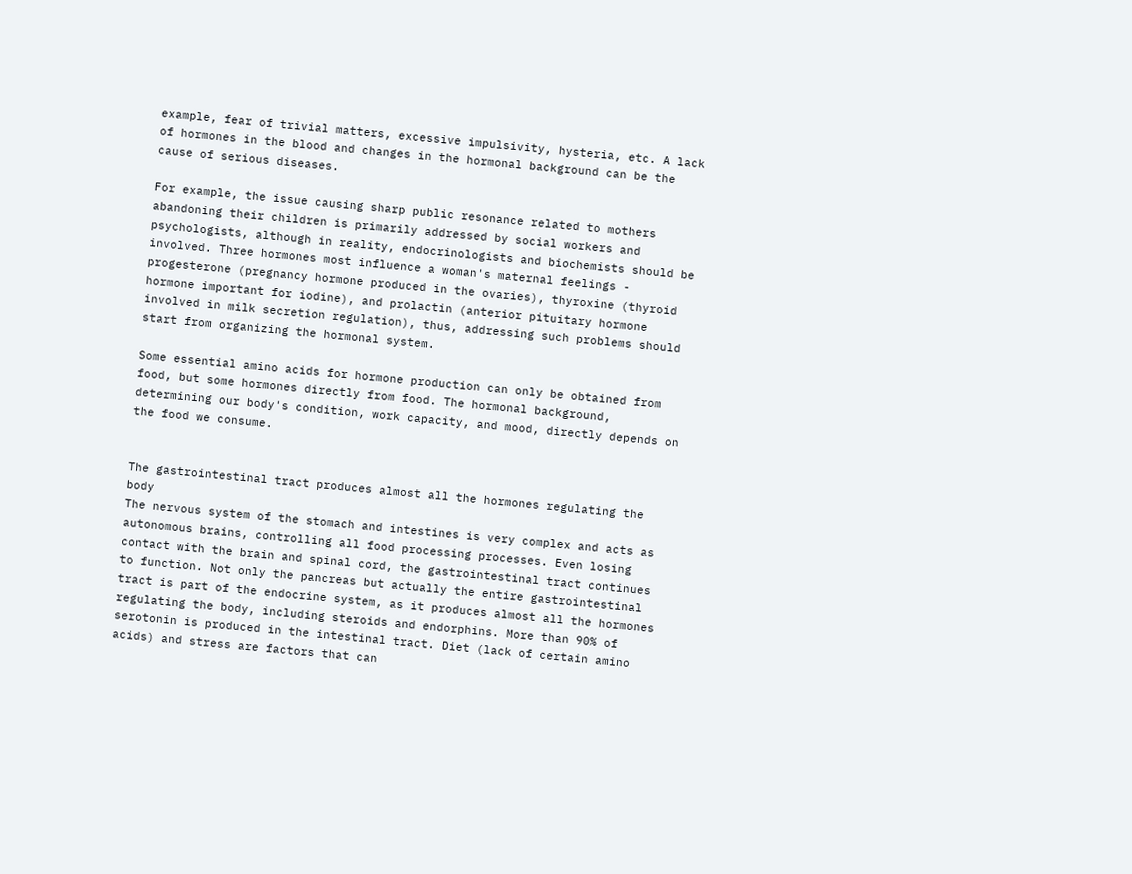example, fear of trivial matters, excessive impulsivity, hysteria, etc. A lack of hormones in the blood and changes in the hormonal background can be the cause of serious diseases.

For example, the issue causing sharp public resonance related to mothers abandoning their children is primarily addressed by social workers and psychologists, although in reality, endocrinologists and biochemists should be involved. Three hormones most influence a woman's maternal feelings - progesterone (pregnancy hormone produced in the ovaries), thyroxine (thyroid hormone important for iodine), and prolactin (anterior pituitary hormone involved in milk secretion regulation), thus, addressing such problems should start from organizing the hormonal system.

Some essential amino acids for hormone production can only be obtained from food, but some hormones directly from food. The hormonal background, determining our body's condition, work capacity, and mood, directly depends on the food we consume.


The gastrointestinal tract produces almost all the hormones regulating the body
The nervous system of the stomach and intestines is very complex and acts as autonomous brains, controlling all food processing processes. Even losing contact with the brain and spinal cord, the gastrointestinal tract continues to function. Not only the pancreas but actually the entire gastrointestinal tract is part of the endocrine system, as it produces almost all the hormones regulating the body, including steroids and endorphins. More than 90% of serotonin is produced in the intestinal tract. Diet (lack of certain amino acids) and stress are factors that can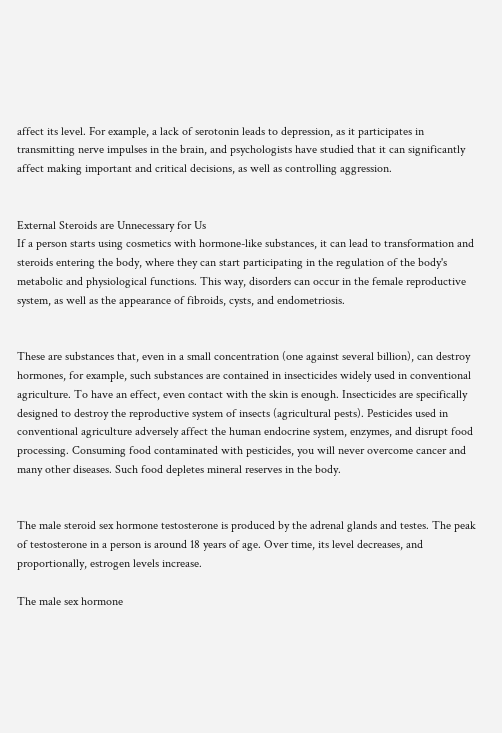affect its level. For example, a lack of serotonin leads to depression, as it participates in transmitting nerve impulses in the brain, and psychologists have studied that it can significantly affect making important and critical decisions, as well as controlling aggression.


External Steroids are Unnecessary for Us
If a person starts using cosmetics with hormone-like substances, it can lead to transformation and steroids entering the body, where they can start participating in the regulation of the body's metabolic and physiological functions. This way, disorders can occur in the female reproductive system, as well as the appearance of fibroids, cysts, and endometriosis.


These are substances that, even in a small concentration (one against several billion), can destroy hormones, for example, such substances are contained in insecticides widely used in conventional agriculture. To have an effect, even contact with the skin is enough. Insecticides are specifically designed to destroy the reproductive system of insects (agricultural pests). Pesticides used in conventional agriculture adversely affect the human endocrine system, enzymes, and disrupt food processing. Consuming food contaminated with pesticides, you will never overcome cancer and many other diseases. Such food depletes mineral reserves in the body.


The male steroid sex hormone testosterone is produced by the adrenal glands and testes. The peak of testosterone in a person is around 18 years of age. Over time, its level decreases, and proportionally, estrogen levels increase.

The male sex hormone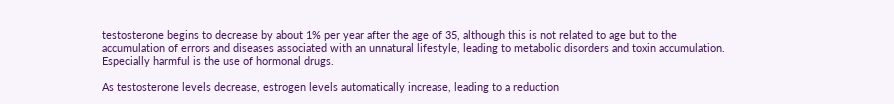testosterone begins to decrease by about 1% per year after the age of 35, although this is not related to age but to the accumulation of errors and diseases associated with an unnatural lifestyle, leading to metabolic disorders and toxin accumulation. Especially harmful is the use of hormonal drugs.

As testosterone levels decrease, estrogen levels automatically increase, leading to a reduction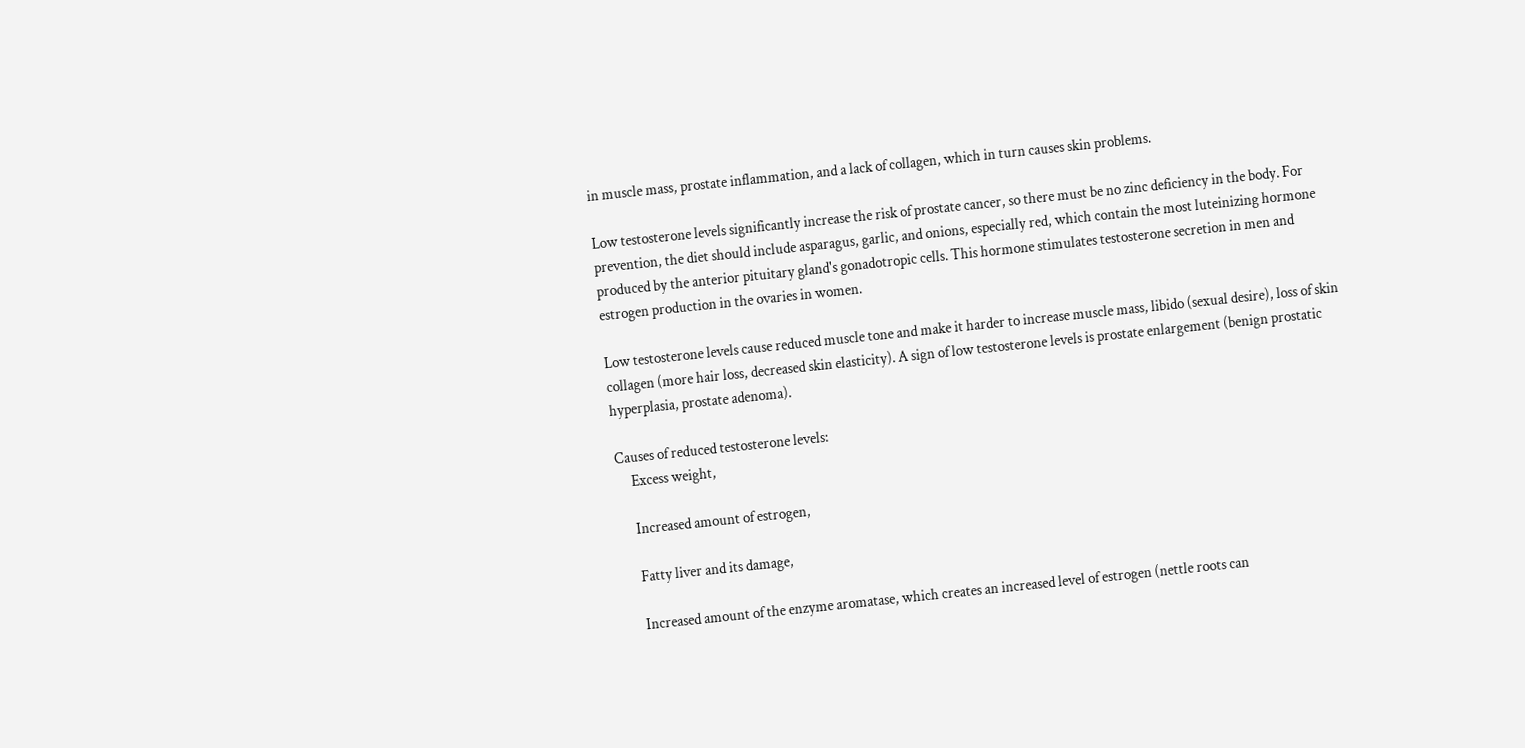in muscle mass, prostate inflammation, and a lack of collagen, which in turn causes skin problems.

Low testosterone levels significantly increase the risk of prostate cancer, so there must be no zinc deficiency in the body. For prevention, the diet should include asparagus, garlic, and onions, especially red, which contain the most luteinizing hormone produced by the anterior pituitary gland's gonadotropic cells. This hormone stimulates testosterone secretion in men and estrogen production in the ovaries in women.

Low testosterone levels cause reduced muscle tone and make it harder to increase muscle mass, libido (sexual desire), loss of skin collagen (more hair loss, decreased skin elasticity). A sign of low testosterone levels is prostate enlargement (benign prostatic hyperplasia, prostate adenoma).

Causes of reduced testosterone levels:
     Excess weight,

     Increased amount of estrogen,

     Fatty liver and its damage,

     Increased amount of the enzyme aromatase, which creates an increased level of estrogen (nettle roots can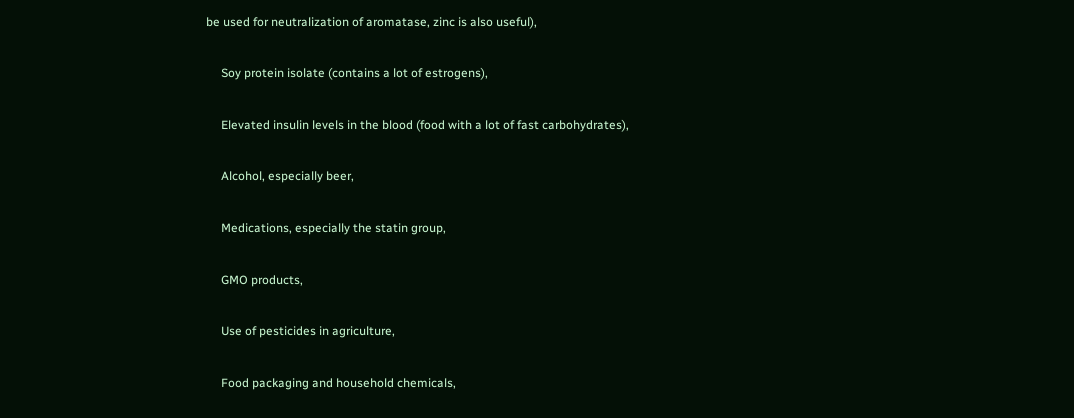be used for neutralization of aromatase, zinc is also useful),

     Soy protein isolate (contains a lot of estrogens),

     Elevated insulin levels in the blood (food with a lot of fast carbohydrates),

     Alcohol, especially beer,

     Medications, especially the statin group,

     GMO products,

     Use of pesticides in agriculture,

     Food packaging and household chemicals,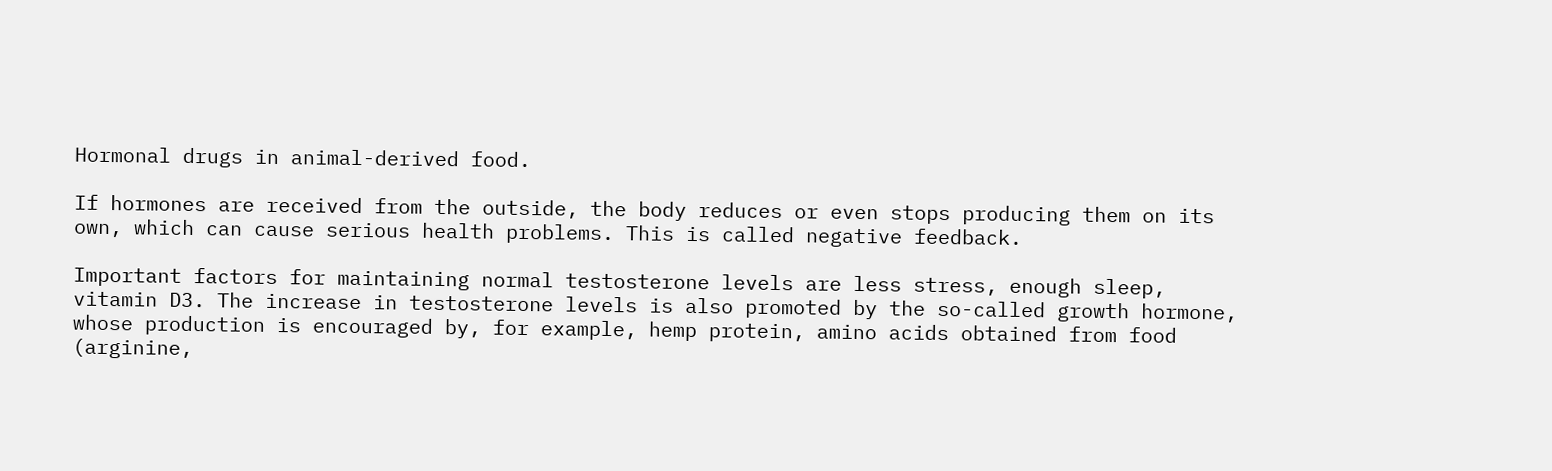Hormonal drugs in animal-derived food.

If hormones are received from the outside, the body reduces or even stops producing them on its own, which can cause serious health problems. This is called negative feedback.

Important factors for maintaining normal testosterone levels are less stress, enough sleep, vitamin D3. The increase in testosterone levels is also promoted by the so-called growth hormone, whose production is encouraged by, for example, hemp protein, amino acids obtained from food (arginine,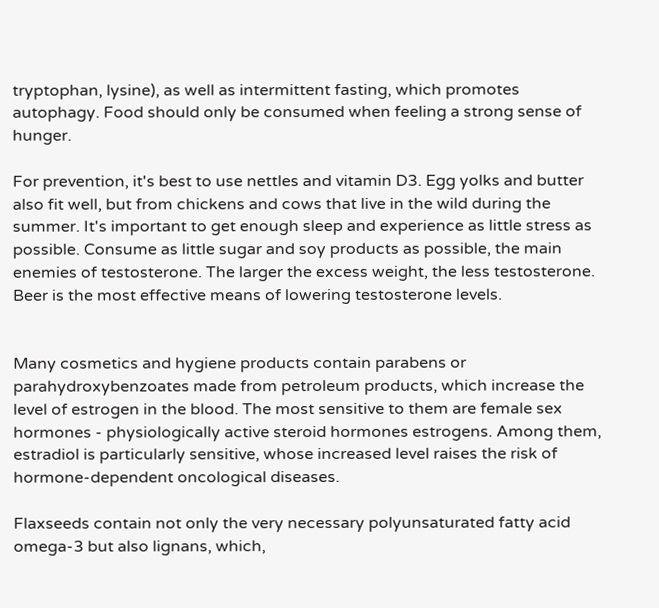tryptophan, lysine), as well as intermittent fasting, which promotes autophagy. Food should only be consumed when feeling a strong sense of hunger.

For prevention, it's best to use nettles and vitamin D3. Egg yolks and butter also fit well, but from chickens and cows that live in the wild during the summer. It's important to get enough sleep and experience as little stress as possible. Consume as little sugar and soy products as possible, the main enemies of testosterone. The larger the excess weight, the less testosterone. Beer is the most effective means of lowering testosterone levels.


Many cosmetics and hygiene products contain parabens or parahydroxybenzoates made from petroleum products, which increase the level of estrogen in the blood. The most sensitive to them are female sex hormones - physiologically active steroid hormones estrogens. Among them, estradiol is particularly sensitive, whose increased level raises the risk of hormone-dependent oncological diseases.

Flaxseeds contain not only the very necessary polyunsaturated fatty acid omega-3 but also lignans, which,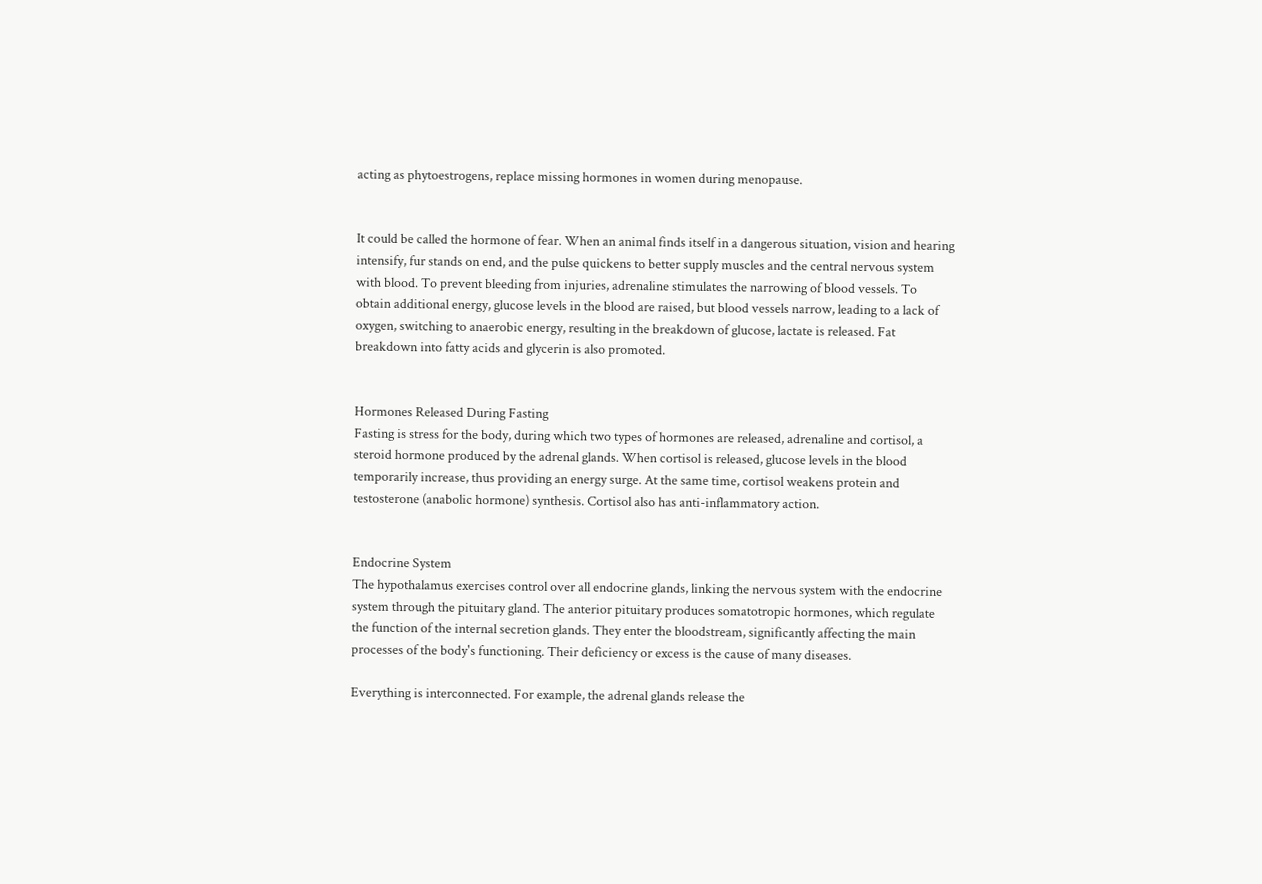acting as phytoestrogens, replace missing hormones in women during menopause.


It could be called the hormone of fear. When an animal finds itself in a dangerous situation, vision and hearing intensify, fur stands on end, and the pulse quickens to better supply muscles and the central nervous system with blood. To prevent bleeding from injuries, adrenaline stimulates the narrowing of blood vessels. To obtain additional energy, glucose levels in the blood are raised, but blood vessels narrow, leading to a lack of oxygen, switching to anaerobic energy, resulting in the breakdown of glucose, lactate is released. Fat breakdown into fatty acids and glycerin is also promoted.


Hormones Released During Fasting
Fasting is stress for the body, during which two types of hormones are released, adrenaline and cortisol, a steroid hormone produced by the adrenal glands. When cortisol is released, glucose levels in the blood temporarily increase, thus providing an energy surge. At the same time, cortisol weakens protein and testosterone (anabolic hormone) synthesis. Cortisol also has anti-inflammatory action.


Endocrine System
The hypothalamus exercises control over all endocrine glands, linking the nervous system with the endocrine system through the pituitary gland. The anterior pituitary produces somatotropic hormones, which regulate the function of the internal secretion glands. They enter the bloodstream, significantly affecting the main processes of the body's functioning. Their deficiency or excess is the cause of many diseases.

Everything is interconnected. For example, the adrenal glands release the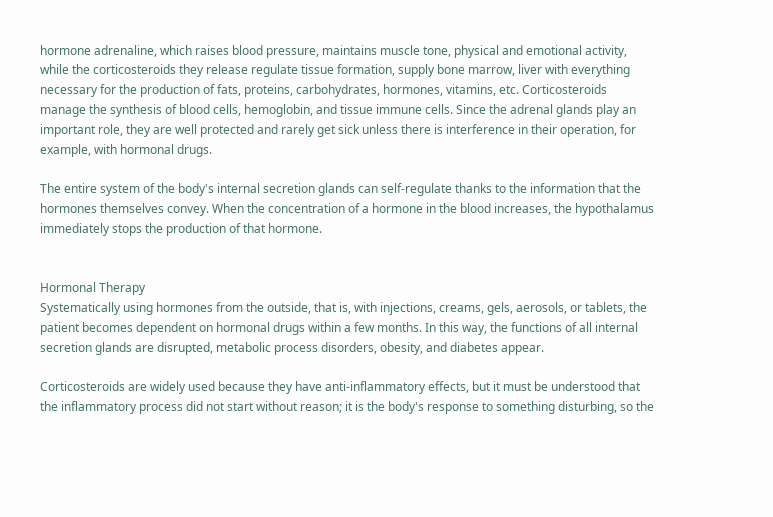hormone adrenaline, which raises blood pressure, maintains muscle tone, physical and emotional activity, while the corticosteroids they release regulate tissue formation, supply bone marrow, liver with everything necessary for the production of fats, proteins, carbohydrates, hormones, vitamins, etc. Corticosteroids manage the synthesis of blood cells, hemoglobin, and tissue immune cells. Since the adrenal glands play an important role, they are well protected and rarely get sick unless there is interference in their operation, for example, with hormonal drugs.

The entire system of the body's internal secretion glands can self-regulate thanks to the information that the hormones themselves convey. When the concentration of a hormone in the blood increases, the hypothalamus immediately stops the production of that hormone.


Hormonal Therapy
Systematically using hormones from the outside, that is, with injections, creams, gels, aerosols, or tablets, the patient becomes dependent on hormonal drugs within a few months. In this way, the functions of all internal secretion glands are disrupted, metabolic process disorders, obesity, and diabetes appear.

Corticosteroids are widely used because they have anti-inflammatory effects, but it must be understood that the inflammatory process did not start without reason; it is the body's response to something disturbing, so the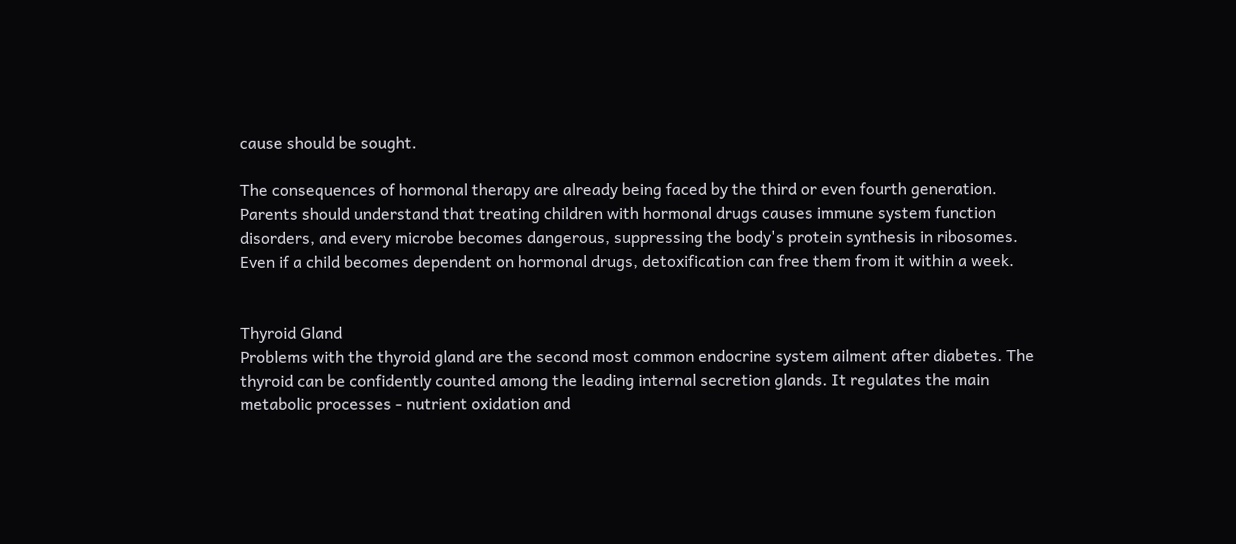cause should be sought.

The consequences of hormonal therapy are already being faced by the third or even fourth generation. Parents should understand that treating children with hormonal drugs causes immune system function disorders, and every microbe becomes dangerous, suppressing the body's protein synthesis in ribosomes. Even if a child becomes dependent on hormonal drugs, detoxification can free them from it within a week.


Thyroid Gland
Problems with the thyroid gland are the second most common endocrine system ailment after diabetes. The thyroid can be confidently counted among the leading internal secretion glands. It regulates the main metabolic processes - nutrient oxidation and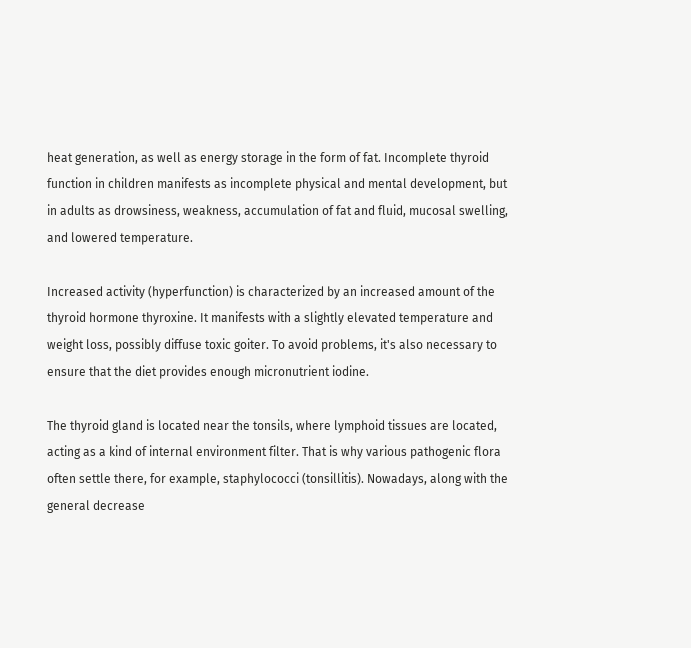heat generation, as well as energy storage in the form of fat. Incomplete thyroid function in children manifests as incomplete physical and mental development, but in adults as drowsiness, weakness, accumulation of fat and fluid, mucosal swelling, and lowered temperature.

Increased activity (hyperfunction) is characterized by an increased amount of the thyroid hormone thyroxine. It manifests with a slightly elevated temperature and weight loss, possibly diffuse toxic goiter. To avoid problems, it's also necessary to ensure that the diet provides enough micronutrient iodine.

The thyroid gland is located near the tonsils, where lymphoid tissues are located, acting as a kind of internal environment filter. That is why various pathogenic flora often settle there, for example, staphylococci (tonsillitis). Nowadays, along with the general decrease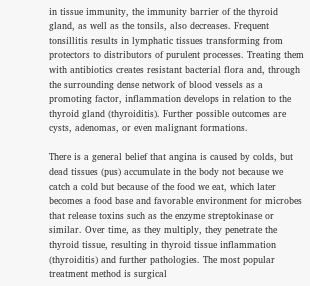in tissue immunity, the immunity barrier of the thyroid gland, as well as the tonsils, also decreases. Frequent tonsillitis results in lymphatic tissues transforming from protectors to distributors of purulent processes. Treating them with antibiotics creates resistant bacterial flora and, through the surrounding dense network of blood vessels as a promoting factor, inflammation develops in relation to the thyroid gland (thyroiditis). Further possible outcomes are cysts, adenomas, or even malignant formations.

There is a general belief that angina is caused by colds, but dead tissues (pus) accumulate in the body not because we catch a cold but because of the food we eat, which later becomes a food base and favorable environment for microbes that release toxins such as the enzyme streptokinase or similar. Over time, as they multiply, they penetrate the thyroid tissue, resulting in thyroid tissue inflammation (thyroiditis) and further pathologies. The most popular treatment method is surgical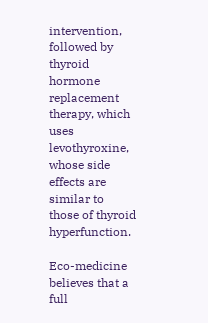intervention, followed by thyroid hormone replacement therapy, which uses levothyroxine, whose side effects are similar to those of thyroid hyperfunction.

Eco-medicine believes that a full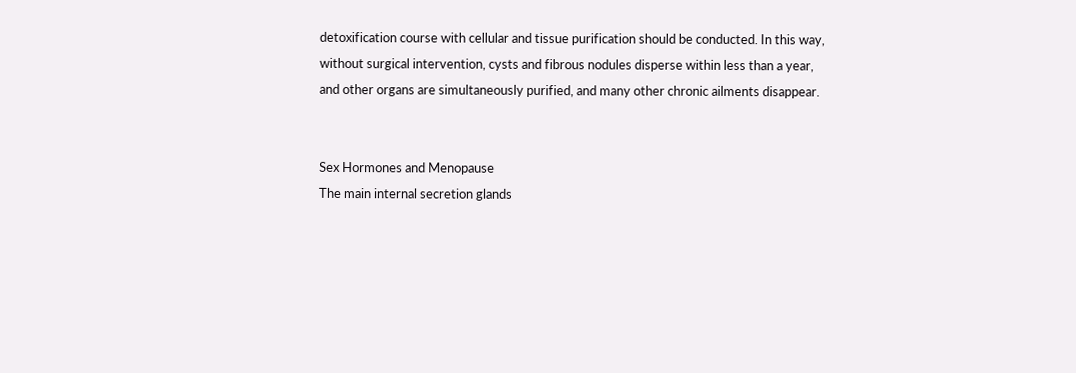detoxification course with cellular and tissue purification should be conducted. In this way, without surgical intervention, cysts and fibrous nodules disperse within less than a year, and other organs are simultaneously purified, and many other chronic ailments disappear.


Sex Hormones and Menopause
The main internal secretion glands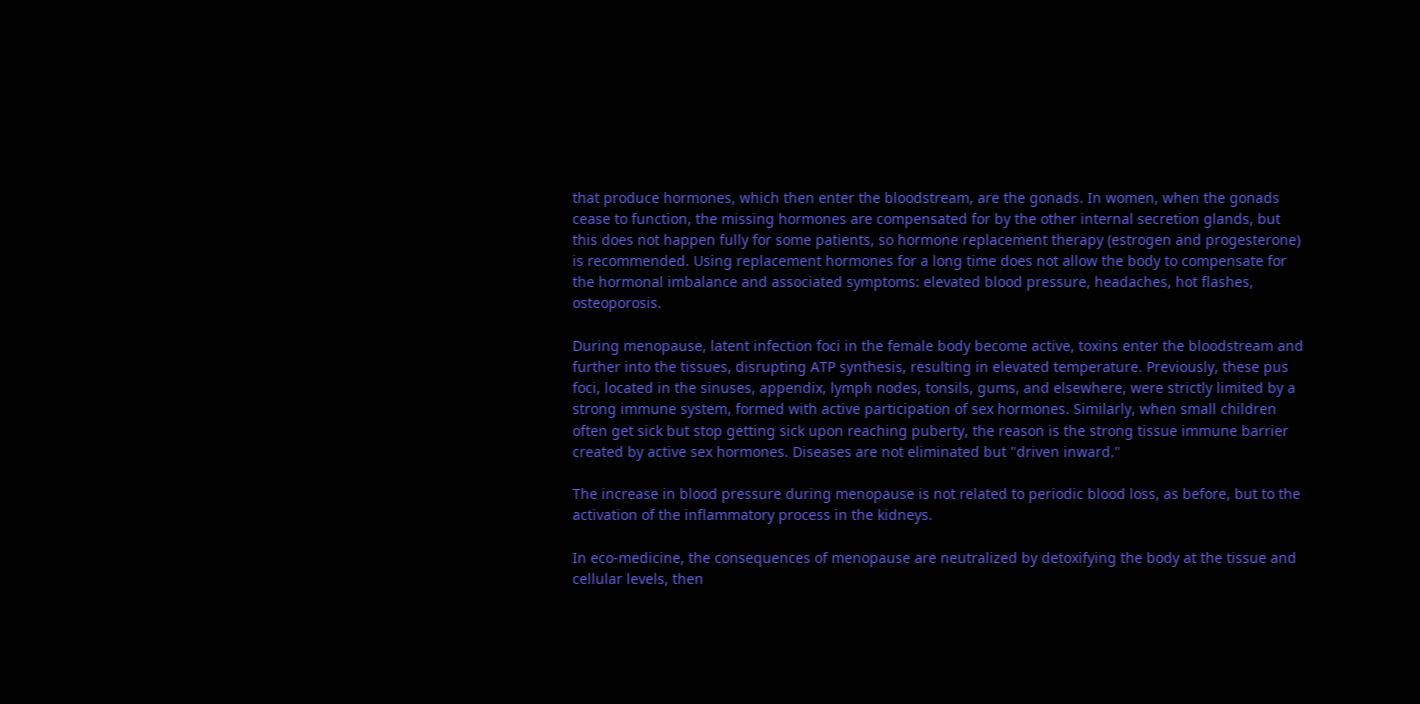that produce hormones, which then enter the bloodstream, are the gonads. In women, when the gonads cease to function, the missing hormones are compensated for by the other internal secretion glands, but this does not happen fully for some patients, so hormone replacement therapy (estrogen and progesterone) is recommended. Using replacement hormones for a long time does not allow the body to compensate for the hormonal imbalance and associated symptoms: elevated blood pressure, headaches, hot flashes, osteoporosis.

During menopause, latent infection foci in the female body become active, toxins enter the bloodstream and further into the tissues, disrupting ATP synthesis, resulting in elevated temperature. Previously, these pus foci, located in the sinuses, appendix, lymph nodes, tonsils, gums, and elsewhere, were strictly limited by a strong immune system, formed with active participation of sex hormones. Similarly, when small children often get sick but stop getting sick upon reaching puberty, the reason is the strong tissue immune barrier created by active sex hormones. Diseases are not eliminated but "driven inward."

The increase in blood pressure during menopause is not related to periodic blood loss, as before, but to the activation of the inflammatory process in the kidneys.

In eco-medicine, the consequences of menopause are neutralized by detoxifying the body at the tissue and cellular levels, then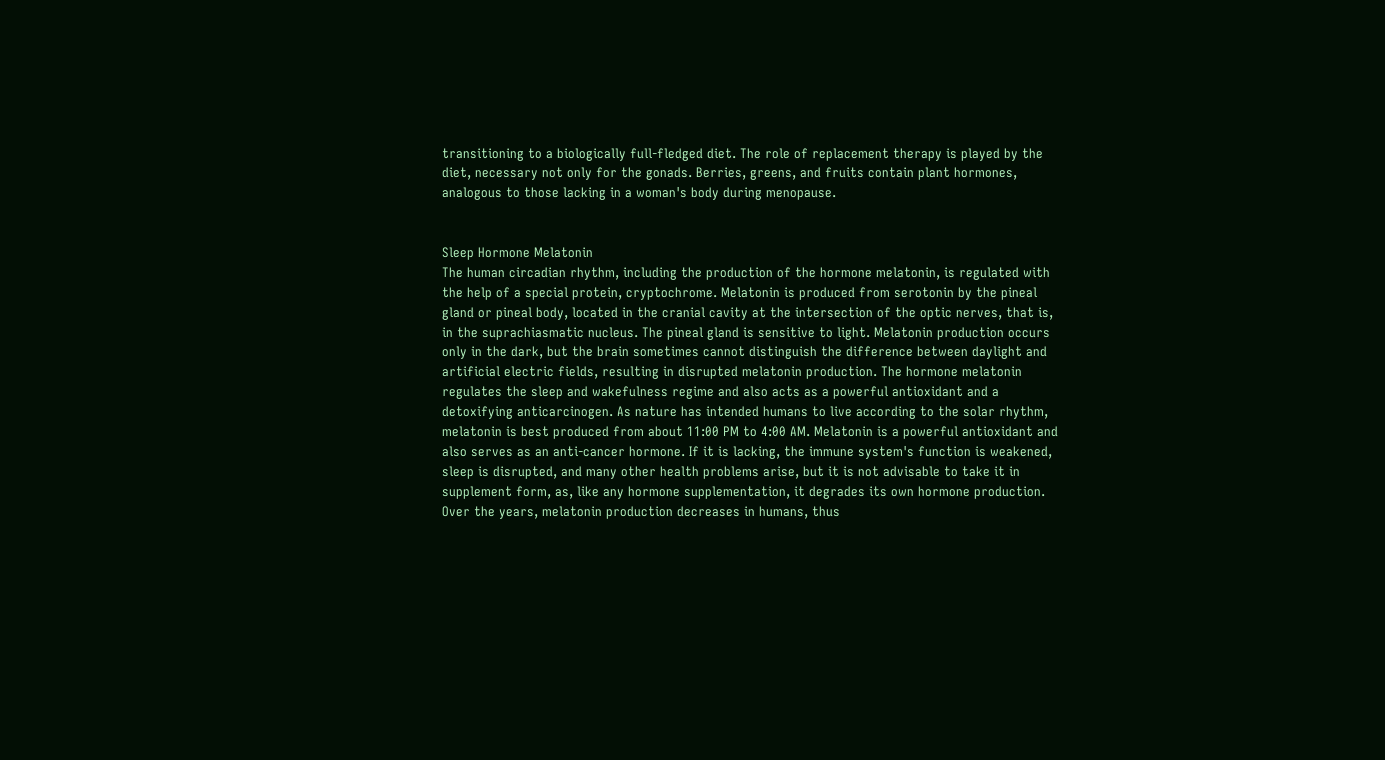transitioning to a biologically full-fledged diet. The role of replacement therapy is played by the diet, necessary not only for the gonads. Berries, greens, and fruits contain plant hormones, analogous to those lacking in a woman's body during menopause.


Sleep Hormone Melatonin
The human circadian rhythm, including the production of the hormone melatonin, is regulated with the help of a special protein, cryptochrome. Melatonin is produced from serotonin by the pineal gland or pineal body, located in the cranial cavity at the intersection of the optic nerves, that is, in the suprachiasmatic nucleus. The pineal gland is sensitive to light. Melatonin production occurs only in the dark, but the brain sometimes cannot distinguish the difference between daylight and artificial electric fields, resulting in disrupted melatonin production. The hormone melatonin regulates the sleep and wakefulness regime and also acts as a powerful antioxidant and a detoxifying anticarcinogen. As nature has intended humans to live according to the solar rhythm, melatonin is best produced from about 11:00 PM to 4:00 AM. Melatonin is a powerful antioxidant and also serves as an anti-cancer hormone. If it is lacking, the immune system's function is weakened, sleep is disrupted, and many other health problems arise, but it is not advisable to take it in supplement form, as, like any hormone supplementation, it degrades its own hormone production. Over the years, melatonin production decreases in humans, thus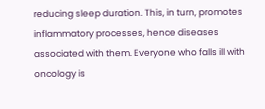reducing sleep duration. This, in turn, promotes inflammatory processes, hence diseases associated with them. Everyone who falls ill with oncology is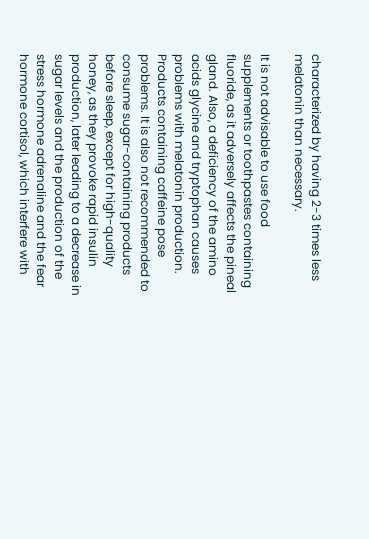characterized by having 2-3 times less melatonin than necessary.

It is not advisable to use food supplements or toothpastes containing fluoride, as it adversely affects the pineal gland. Also, a deficiency of the amino acids glycine and tryptophan causes problems with melatonin production. Products containing caffeine pose problems. It is also not recommended to consume sugar-containing products before sleep, except for high-quality honey, as they provoke rapid insulin production, later leading to a decrease in sugar levels and the production of the stress hormone adrenaline and the fear hormone cortisol, which interfere with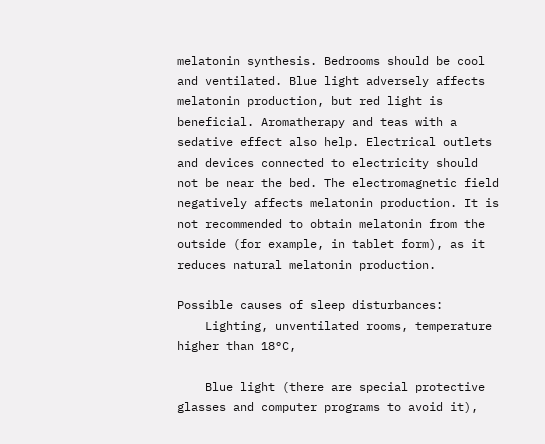melatonin synthesis. Bedrooms should be cool and ventilated. Blue light adversely affects melatonin production, but red light is beneficial. Aromatherapy and teas with a sedative effect also help. Electrical outlets and devices connected to electricity should not be near the bed. The electromagnetic field negatively affects melatonin production. It is not recommended to obtain melatonin from the outside (for example, in tablet form), as it reduces natural melatonin production.

Possible causes of sleep disturbances:
    Lighting, unventilated rooms, temperature higher than 18°C,

    Blue light (there are special protective glasses and computer programs to avoid it),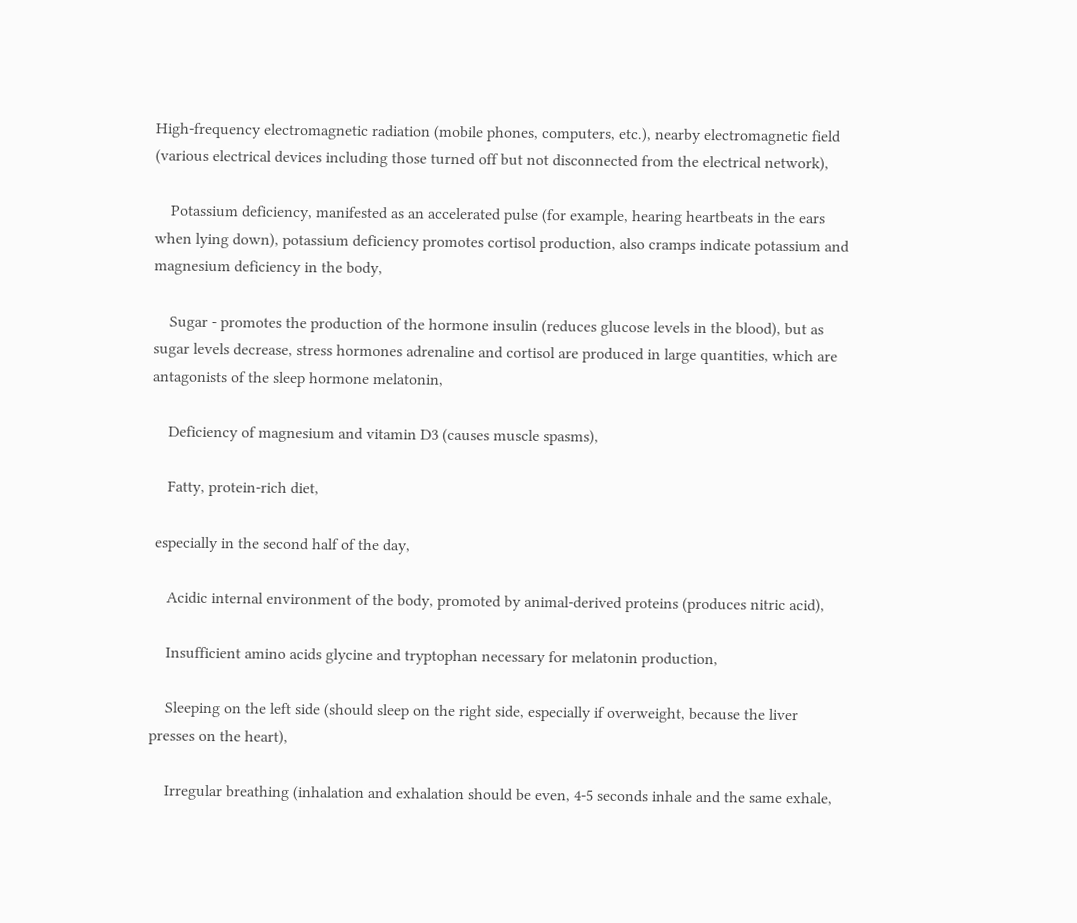High-frequency electromagnetic radiation (mobile phones, computers, etc.), nearby electromagnetic field (various electrical devices including those turned off but not disconnected from the electrical network),

    Potassium deficiency, manifested as an accelerated pulse (for example, hearing heartbeats in the ears when lying down), potassium deficiency promotes cortisol production, also cramps indicate potassium and magnesium deficiency in the body,

    Sugar - promotes the production of the hormone insulin (reduces glucose levels in the blood), but as sugar levels decrease, stress hormones adrenaline and cortisol are produced in large quantities, which are antagonists of the sleep hormone melatonin,

    Deficiency of magnesium and vitamin D3 (causes muscle spasms),

    Fatty, protein-rich diet,

 especially in the second half of the day,

    Acidic internal environment of the body, promoted by animal-derived proteins (produces nitric acid),

    Insufficient amino acids glycine and tryptophan necessary for melatonin production,

    Sleeping on the left side (should sleep on the right side, especially if overweight, because the liver presses on the heart),

    Irregular breathing (inhalation and exhalation should be even, 4-5 seconds inhale and the same exhale,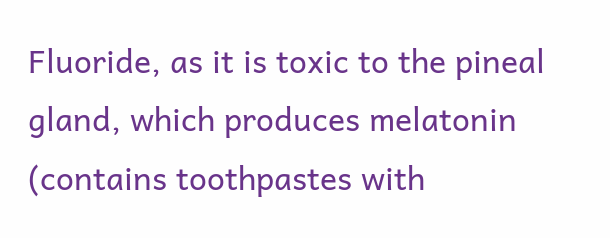Fluoride, as it is toxic to the pineal gland, which produces melatonin (contains toothpastes with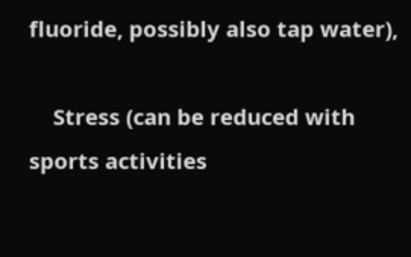fluoride, possibly also tap water),

    Stress (can be reduced with sports activities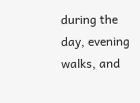during the day, evening walks, and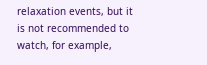relaxation events, but it is not recommended to watch, for example,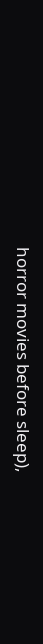horror movies before sleep),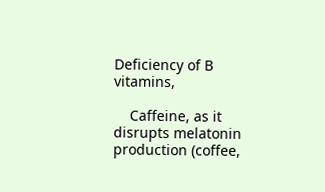Deficiency of B vitamins,

    Caffeine, as it disrupts melatonin production (coffee,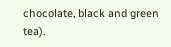chocolate, black and green tea).